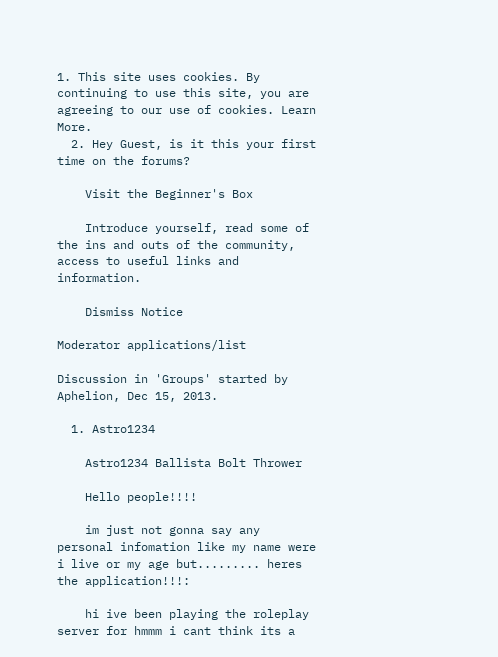1. This site uses cookies. By continuing to use this site, you are agreeing to our use of cookies. Learn More.
  2. Hey Guest, is it this your first time on the forums?

    Visit the Beginner's Box

    Introduce yourself, read some of the ins and outs of the community, access to useful links and information.

    Dismiss Notice

Moderator applications/list

Discussion in 'Groups' started by Aphelion, Dec 15, 2013.

  1. Astro1234

    Astro1234 Ballista Bolt Thrower

    Hello people!!!!

    im just not gonna say any personal infomation like my name were i live or my age but......... heres the application!!!:

    hi ive been playing the roleplay server for hmmm i cant think its a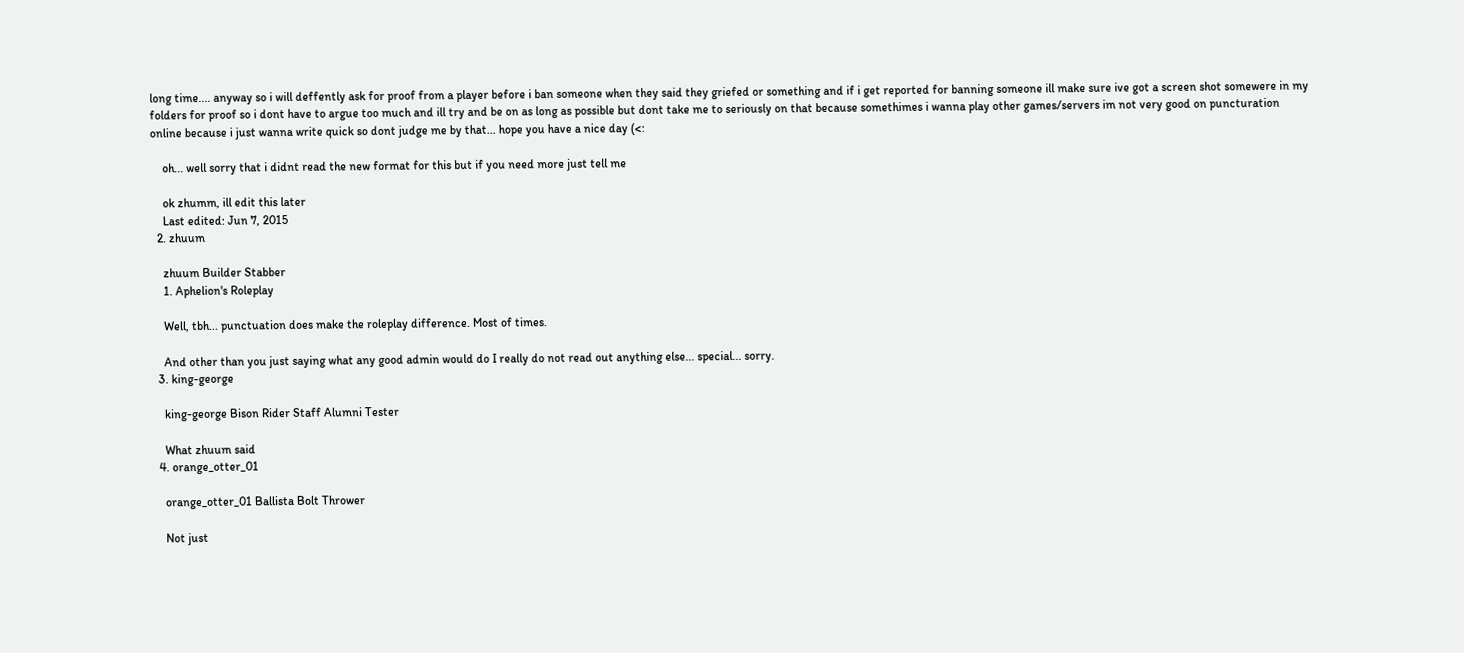long time.... anyway so i will deffently ask for proof from a player before i ban someone when they said they griefed or something and if i get reported for banning someone ill make sure ive got a screen shot somewere in my folders for proof so i dont have to argue too much and ill try and be on as long as possible but dont take me to seriously on that because somethimes i wanna play other games/servers im not very good on puncturation online because i just wanna write quick so dont judge me by that... hope you have a nice day (<:

    oh... well sorry that i didnt read the new format for this but if you need more just tell me

    ok zhumm, ill edit this later
    Last edited: Jun 7, 2015
  2. zhuum

    zhuum Builder Stabber
    1. Aphelion's Roleplay

    Well, tbh... punctuation does make the roleplay difference. Most of times.

    And other than you just saying what any good admin would do I really do not read out anything else... special... sorry.
  3. king-george

    king-george Bison Rider Staff Alumni Tester

    What zhuum said
  4. orange_otter_01

    orange_otter_01 Ballista Bolt Thrower

    Not just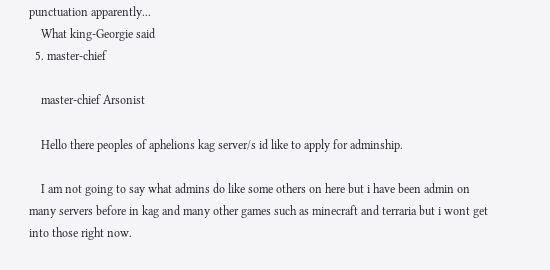punctuation apparently...
    What king-Georgie said
  5. master-chief

    master-chief Arsonist

    Hello there peoples of aphelions kag server/s id like to apply for adminship.

    I am not going to say what admins do like some others on here but i have been admin on many servers before in kag and many other games such as minecraft and terraria but i wont get into those right now.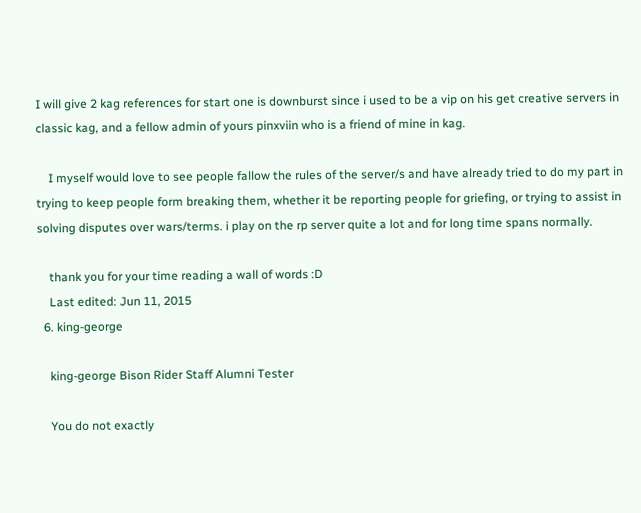I will give 2 kag references for start one is downburst since i used to be a vip on his get creative servers in classic kag, and a fellow admin of yours pinxviin who is a friend of mine in kag.

    I myself would love to see people fallow the rules of the server/s and have already tried to do my part in trying to keep people form breaking them, whether it be reporting people for griefing, or trying to assist in solving disputes over wars/terms. i play on the rp server quite a lot and for long time spans normally.

    thank you for your time reading a wall of words :D
    Last edited: Jun 11, 2015
  6. king-george

    king-george Bison Rider Staff Alumni Tester

    You do not exactly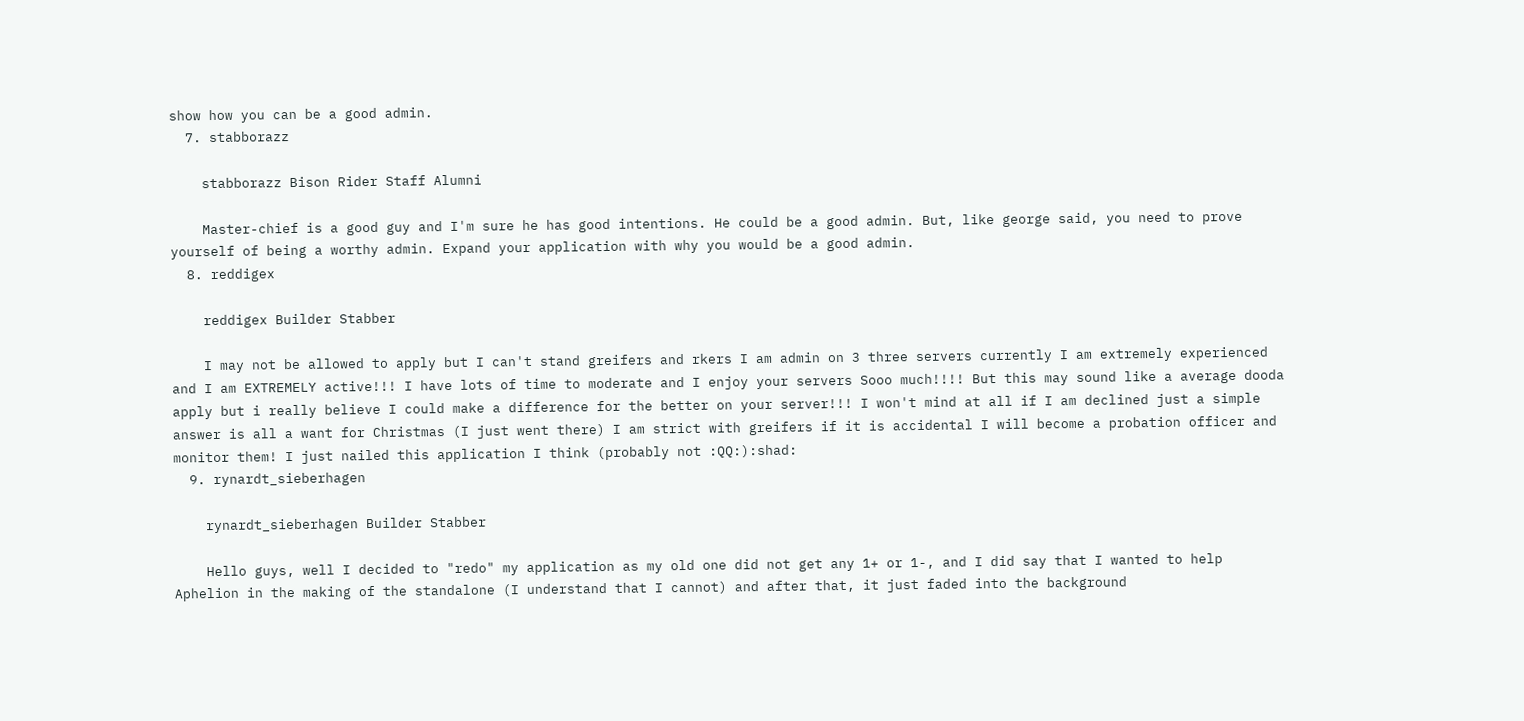show how you can be a good admin.
  7. stabborazz

    stabborazz Bison Rider Staff Alumni

    Master-chief is a good guy and I'm sure he has good intentions. He could be a good admin. But, like george said, you need to prove yourself of being a worthy admin. Expand your application with why you would be a good admin.
  8. reddigex

    reddigex Builder Stabber

    I may not be allowed to apply but I can't stand greifers and rkers I am admin on 3 three servers currently I am extremely experienced and I am EXTREMELY active!!! I have lots of time to moderate and I enjoy your servers Sooo much!!!! But this may sound like a average dooda apply but i really believe I could make a difference for the better on your server!!! I won't mind at all if I am declined just a simple answer is all a want for Christmas (I just went there) I am strict with greifers if it is accidental I will become a probation officer and monitor them! I just nailed this application I think (probably not :QQ:):shad:
  9. rynardt_sieberhagen

    rynardt_sieberhagen Builder Stabber

    Hello guys, well I decided to "redo" my application as my old one did not get any 1+ or 1-, and I did say that I wanted to help Aphelion in the making of the standalone (I understand that I cannot) and after that, it just faded into the background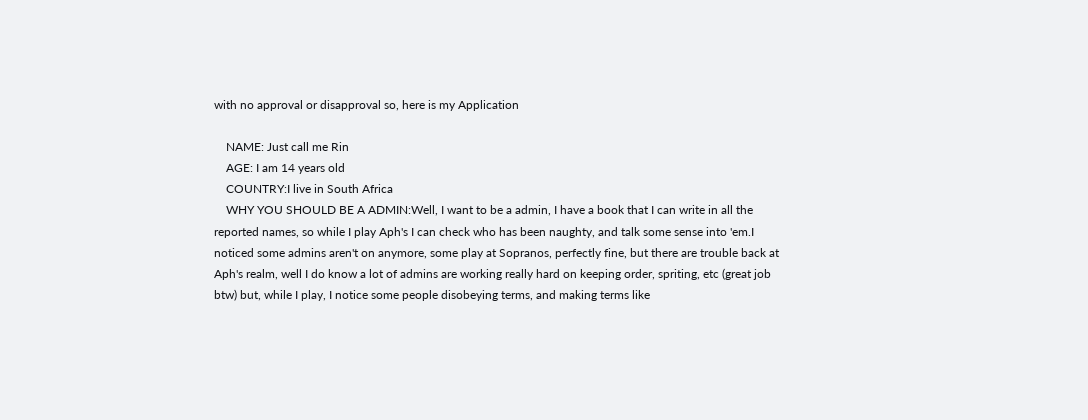with no approval or disapproval so, here is my Application

    NAME: Just call me Rin
    AGE: I am 14 years old
    COUNTRY:I live in South Africa
    WHY YOU SHOULD BE A ADMIN:Well, I want to be a admin, I have a book that I can write in all the reported names, so while I play Aph's I can check who has been naughty, and talk some sense into 'em.I noticed some admins aren't on anymore, some play at Sopranos, perfectly fine, but there are trouble back at Aph's realm, well I do know a lot of admins are working really hard on keeping order, spriting, etc (great job btw) but, while I play, I notice some people disobeying terms, and making terms like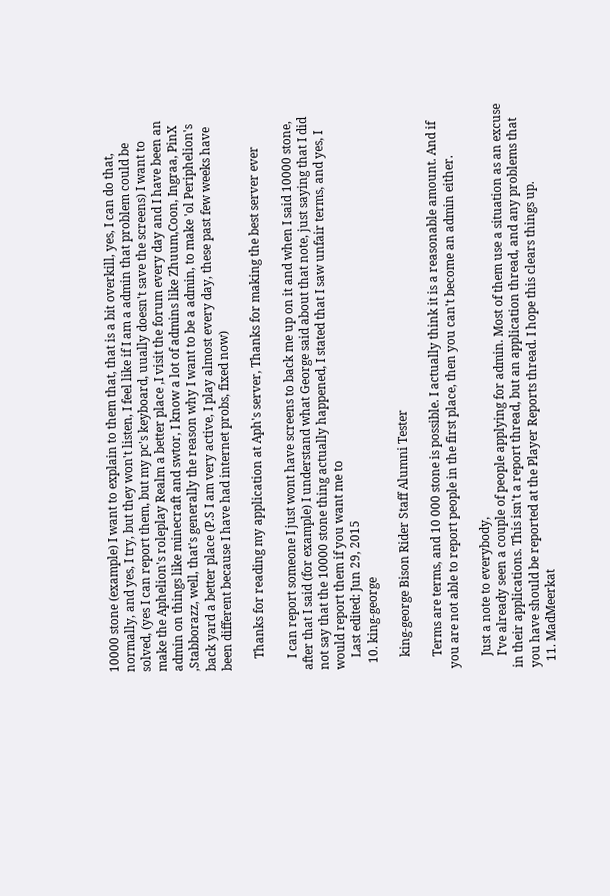10000 stone (example) I want to explain to them that, that is a bit overkill, yes, I can do that, normally, and yes, I try, but they won't listen, I feel like if I am a admin that problem could be solved, (yes I can report them, but my pc's keyboard, uually doesn't save the screens) I want to make the Aphelion's roleplay Realm a better place ,I visit the forum every day and I have been an admin on things like minecraft and swtor, I know a lot of admins like Zhuum,Coon, Ingraa, PinX ,Stabborazz, well, that's generally the reason why I want to be a admin, to make 'ol Periphelion's back yard a better place (P.S I am very active, I play almost every day, these past few weeks have been different because I have had internet probs, fixed now)

    Thanks for reading my application at Aph's server, Thanks for making the best server ever

    I can report someone I just wont have screens to back me up on it and when I said 10000 stone, after that I said (for example) I understand what George said about that note, just saying that I did not say that the 10000 stone thing actually happened, I stated that I saw unfair terms, and yes, I would report them if you want me to
    Last edited: Jun 29, 2015
  10. king-george

    king-george Bison Rider Staff Alumni Tester

    Terms are terms, and 10 000 stone is possible. I actually think it is a reasonable amount. And if you are not able to report people in the first place, then you can't become an admin either.

    Just a note to everybody,
    I've already seen a couple of people applying for admin. Most of them use a situation as an excuse in their applications. This isn't a report thread, but an application thread, and any problems that you have should be reported at the Player Reports thread. I hope this clears things up.
  11. MadMeerkat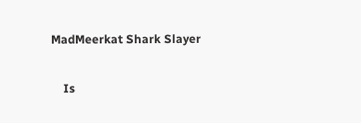MadMeerkat Shark Slayer

    Is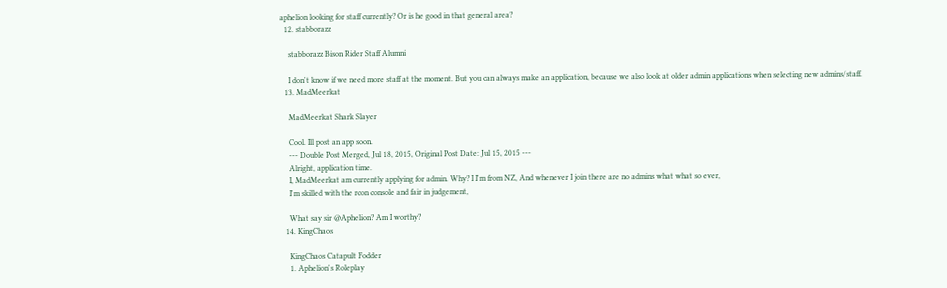aphelion looking for staff currently? Or is he good in that general area?
  12. stabborazz

    stabborazz Bison Rider Staff Alumni

    I don't know if we need more staff at the moment. But you can always make an application, because we also look at older admin applications when selecting new admins/staff.
  13. MadMeerkat

    MadMeerkat Shark Slayer

    Cool. Ill post an app soon.
    --- Double Post Merged, Jul 18, 2015, Original Post Date: Jul 15, 2015 ---
    Alright, application time.
    I, MadMeerkat am currently applying for admin. Why? I I'm from NZ, And whenever I join there are no admins what what so ever,
    I'm skilled with the rcon console and fair in judgement,

    What say sir @Aphelion? Am I worthy?
  14. KingChaos

    KingChaos Catapult Fodder
    1. Aphelion's Roleplay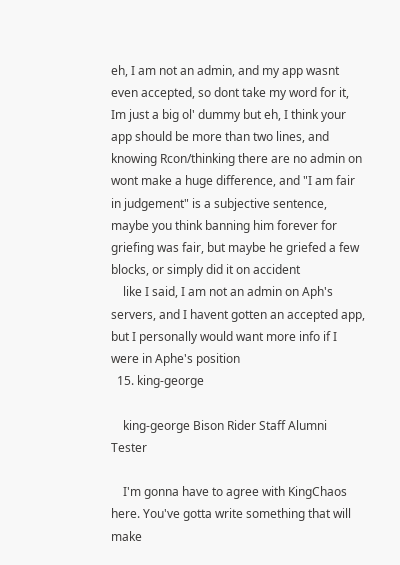eh, I am not an admin, and my app wasnt even accepted, so dont take my word for it, Im just a big ol' dummy but eh, I think your app should be more than two lines, and knowing Rcon/thinking there are no admin on wont make a huge difference, and "I am fair in judgement" is a subjective sentence, maybe you think banning him forever for griefing was fair, but maybe he griefed a few blocks, or simply did it on accident
    like I said, I am not an admin on Aph's servers, and I havent gotten an accepted app, but I personally would want more info if I were in Aphe's position
  15. king-george

    king-george Bison Rider Staff Alumni Tester

    I'm gonna have to agree with KingChaos here. You've gotta write something that will make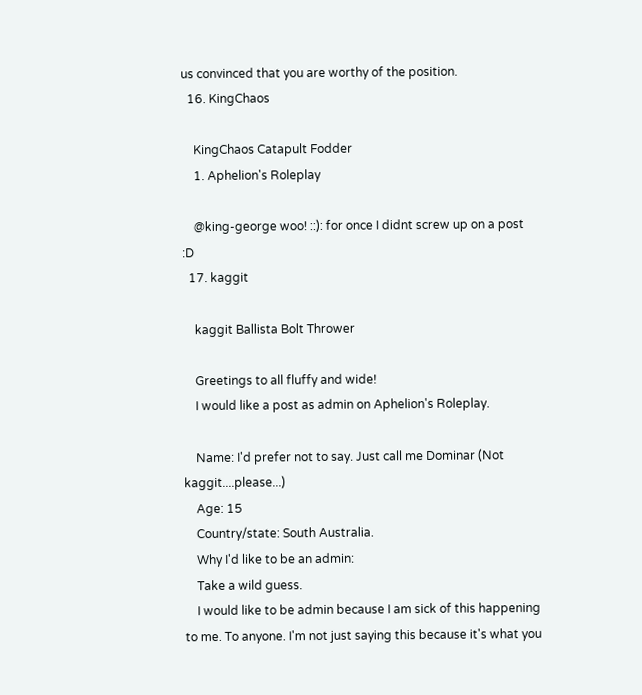us convinced that you are worthy of the position.
  16. KingChaos

    KingChaos Catapult Fodder
    1. Aphelion's Roleplay

    @king-george woo! ::): for once I didnt screw up on a post :D
  17. kaggit

    kaggit Ballista Bolt Thrower

    Greetings to all fluffy and wide!
    I would like a post as admin on Aphelion's Roleplay.

    Name: I'd prefer not to say. Just call me Dominar (Not kaggit....please...)
    Age: 15
    Country/state: South Australia.
    Why I'd like to be an admin:
    Take a wild guess.
    I would like to be admin because I am sick of this happening to me. To anyone. I'm not just saying this because it's what you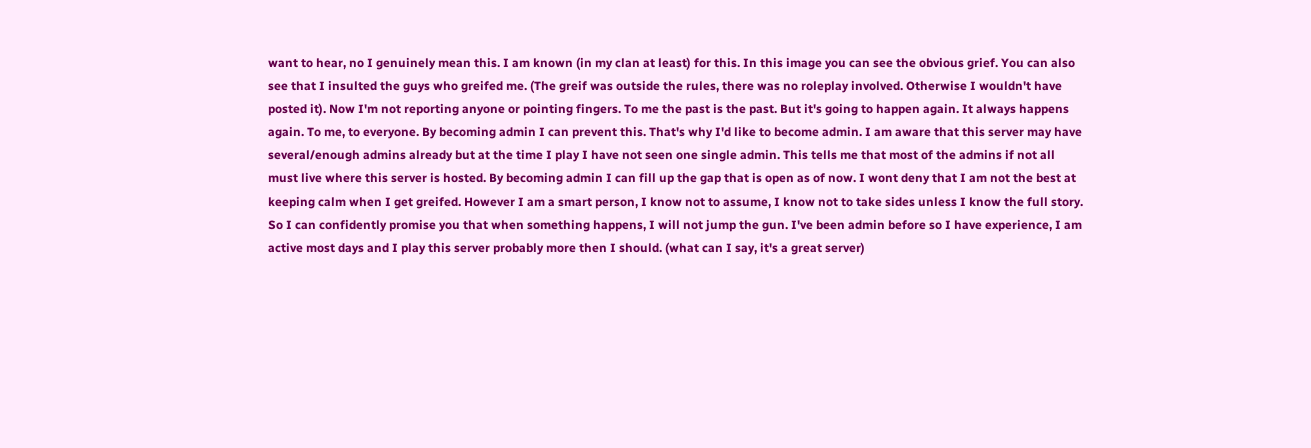want to hear, no I genuinely mean this. I am known (in my clan at least) for this. In this image you can see the obvious grief. You can also see that I insulted the guys who greifed me. (The greif was outside the rules, there was no roleplay involved. Otherwise I wouldn't have posted it). Now I'm not reporting anyone or pointing fingers. To me the past is the past. But it's going to happen again. It always happens again. To me, to everyone. By becoming admin I can prevent this. That's why I'd like to become admin. I am aware that this server may have several/enough admins already but at the time I play I have not seen one single admin. This tells me that most of the admins if not all must live where this server is hosted. By becoming admin I can fill up the gap that is open as of now. I wont deny that I am not the best at keeping calm when I get greifed. However I am a smart person, I know not to assume, I know not to take sides unless I know the full story. So I can confidently promise you that when something happens, I will not jump the gun. I've been admin before so I have experience, I am active most days and I play this server probably more then I should. (what can I say, it's a great server)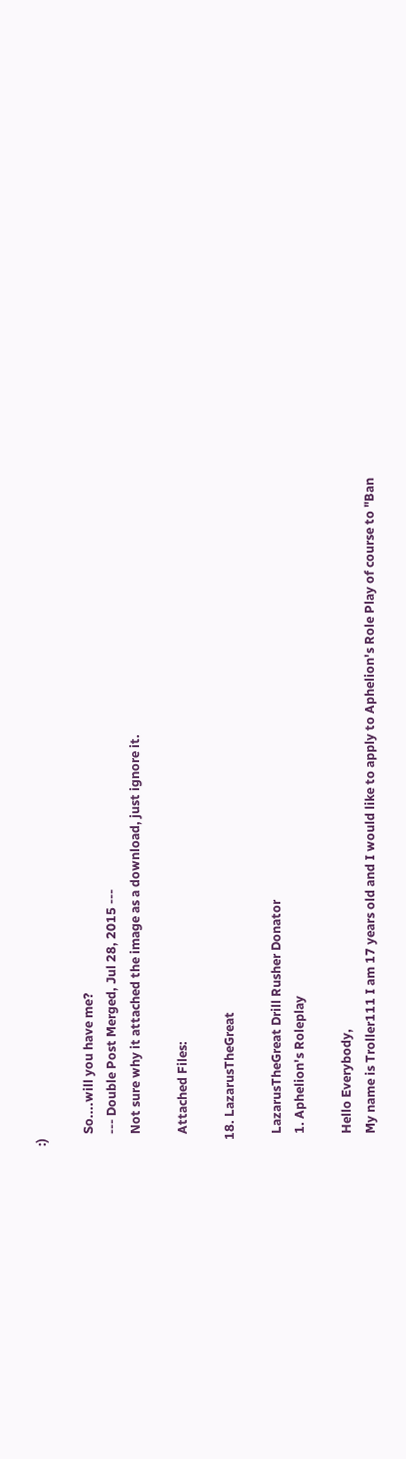:)

    So....will you have me?
    --- Double Post Merged, Jul 28, 2015 ---
    Not sure why it attached the image as a download, just ignore it.

    Attached Files:

  18. LazarusTheGreat

    LazarusTheGreat Drill Rusher Donator
    1. Aphelion's Roleplay

    Hello Everybody,
    My name is Troller111 I am 17 years old and I would like to apply to Aphelion's Role Play of course to "Ban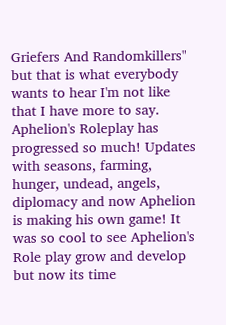Griefers And Randomkillers" but that is what everybody wants to hear I'm not like that I have more to say. Aphelion's Roleplay has progressed so much! Updates with seasons, farming, hunger, undead, angels, diplomacy and now Aphelion is making his own game! It was so cool to see Aphelion's Role play grow and develop but now its time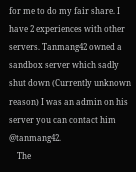for me to do my fair share. I have 2 experiences with other servers. Tanmang42 owned a sandbox server which sadly shut down (Currently unknown reason) I was an admin on his server you can contact him @tanmang42.
    The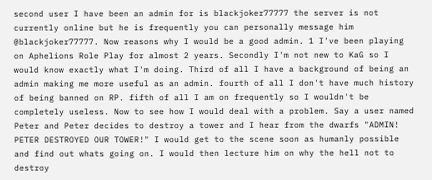second user I have been an admin for is blackjoker77777 the server is not currently online but he is frequently you can personally message him @blackjoker77777. Now reasons why I would be a good admin. 1 I've been playing on Aphelions Role Play for almost 2 years. Secondly I'm not new to KaG so I would know exactly what I'm doing. Third of all I have a background of being an admin making me more useful as an admin. fourth of all I don't have much history of being banned on RP. fifth of all I am on frequently so I wouldn't be completely useless. Now to see how I would deal with a problem. Say a user named Peter and Peter decides to destroy a tower and I hear from the dwarfs "ADMIN! PETER DESTROYED OUR TOWER!" I would get to the scene soon as humanly possible and find out whats going on. I would then lecture him on why the hell not to destroy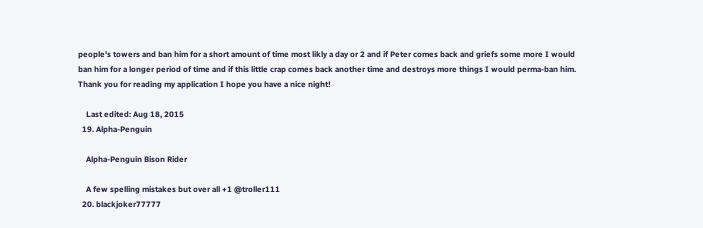people's towers and ban him for a short amount of time most likly a day or 2 and if Peter comes back and griefs some more I would ban him for a longer period of time and if this little crap comes back another time and destroys more things I would perma-ban him. Thank you for reading my application I hope you have a nice night!

    Last edited: Aug 18, 2015
  19. Alpha-Penguin

    Alpha-Penguin Bison Rider

    A few spelling mistakes but over all +1 @troller111
  20. blackjoker77777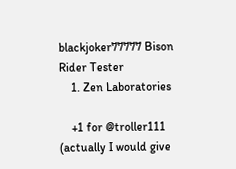blackjoker77777 Bison Rider Tester
    1. Zen Laboratories

    +1 for @troller111 (actually I would give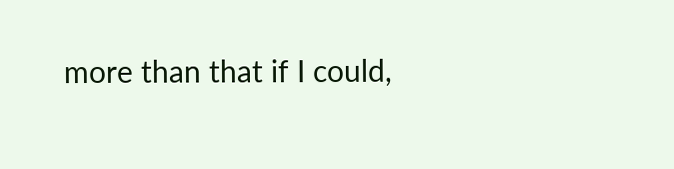more than that if I could,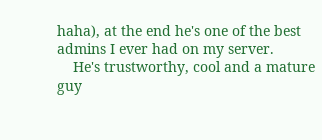haha), at the end he's one of the best admins I ever had on my server.
    He's trustworthy, cool and a mature guy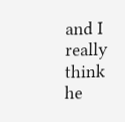and I really think he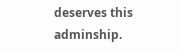deserves this adminship.